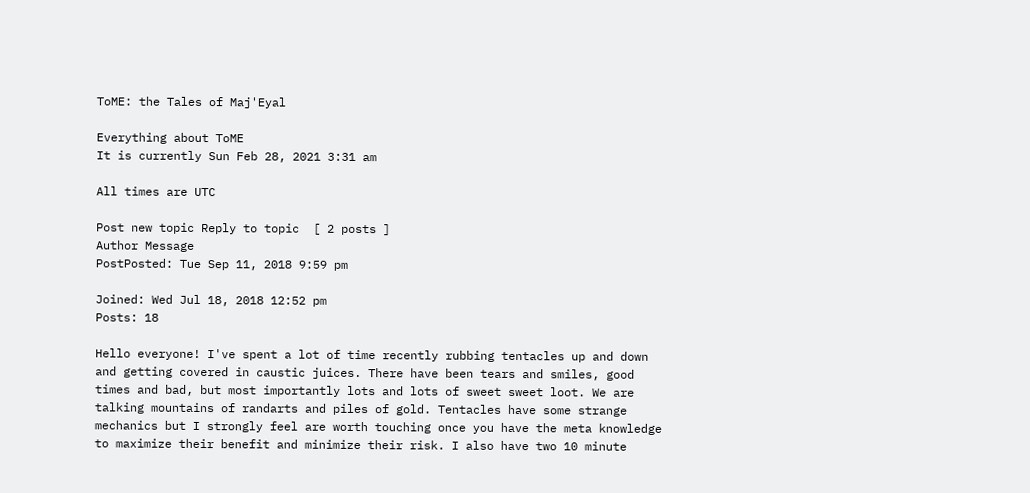ToME: the Tales of Maj'Eyal

Everything about ToME
It is currently Sun Feb 28, 2021 3:31 am

All times are UTC

Post new topic Reply to topic  [ 2 posts ]
Author Message
PostPosted: Tue Sep 11, 2018 9:59 pm

Joined: Wed Jul 18, 2018 12:52 pm
Posts: 18

Hello everyone! I've spent a lot of time recently rubbing tentacles up and down and getting covered in caustic juices. There have been tears and smiles, good times and bad, but most importantly lots and lots of sweet sweet loot. We are talking mountains of randarts and piles of gold. Tentacles have some strange mechanics but I strongly feel are worth touching once you have the meta knowledge to maximize their benefit and minimize their risk. I also have two 10 minute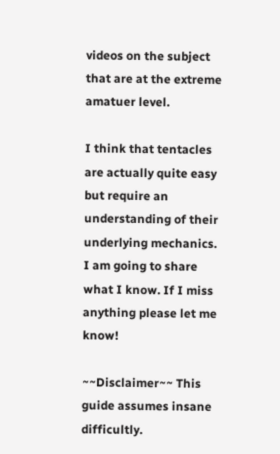videos on the subject that are at the extreme amatuer level.

I think that tentacles are actually quite easy but require an understanding of their underlying mechanics. I am going to share what I know. If I miss anything please let me know!

~~Disclaimer~~ This guide assumes insane difficultly.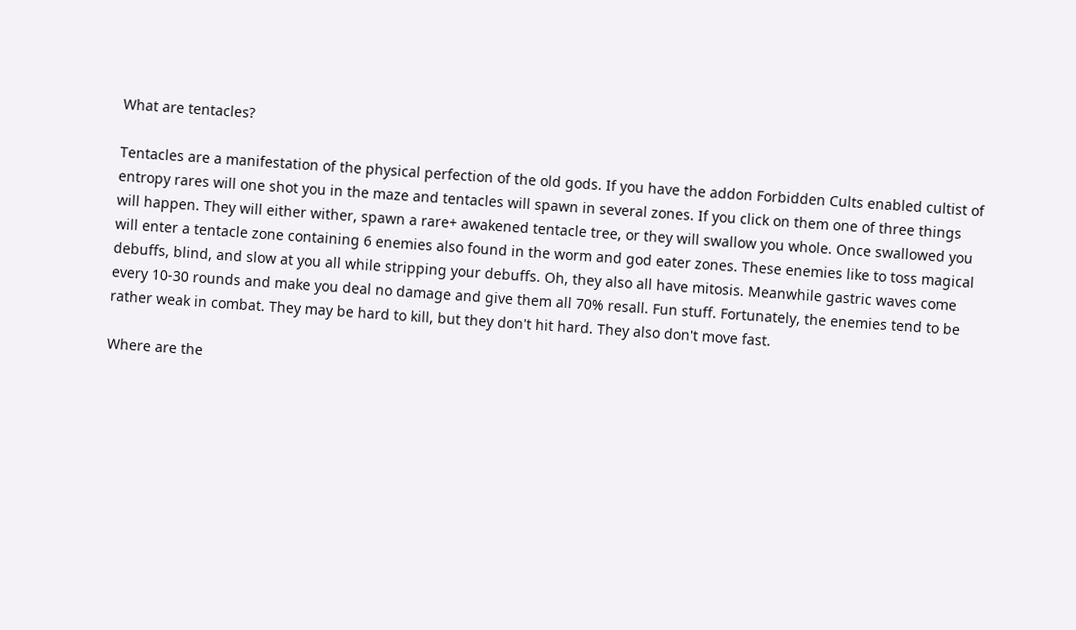What are tentacles?

Tentacles are a manifestation of the physical perfection of the old gods. If you have the addon Forbidden Cults enabled cultist of entropy rares will one shot you in the maze and tentacles will spawn in several zones. If you click on them one of three things will happen. They will either wither, spawn a rare+ awakened tentacle tree, or they will swallow you whole. Once swallowed you will enter a tentacle zone containing 6 enemies also found in the worm and god eater zones. These enemies like to toss magical debuffs, blind, and slow at you all while stripping your debuffs. Oh, they also all have mitosis. Meanwhile gastric waves come every 10-30 rounds and make you deal no damage and give them all 70% resall. Fun stuff. Fortunately, the enemies tend to be rather weak in combat. They may be hard to kill, but they don't hit hard. They also don't move fast.

Where are the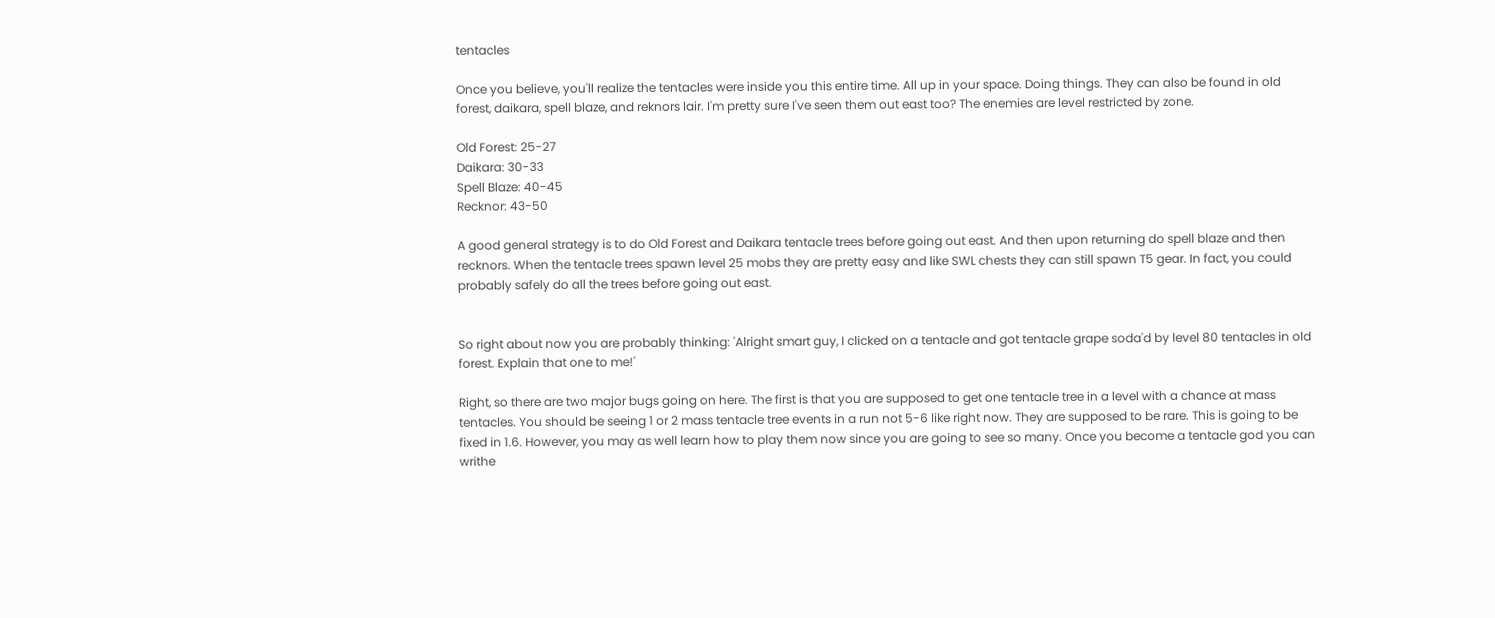tentacles

Once you believe, you'll realize the tentacles were inside you this entire time. All up in your space. Doing things. They can also be found in old forest, daikara, spell blaze, and reknors lair. I'm pretty sure I've seen them out east too? The enemies are level restricted by zone.

Old Forest: 25-27
Daikara: 30-33
Spell Blaze: 40-45
Recknor: 43-50

A good general strategy is to do Old Forest and Daikara tentacle trees before going out east. And then upon returning do spell blaze and then recknors. When the tentacle trees spawn level 25 mobs they are pretty easy and like SWL chests they can still spawn T5 gear. In fact, you could probably safely do all the trees before going out east.


So right about now you are probably thinking: 'Alright smart guy, I clicked on a tentacle and got tentacle grape soda'd by level 80 tentacles in old forest. Explain that one to me!'

Right, so there are two major bugs going on here. The first is that you are supposed to get one tentacle tree in a level with a chance at mass tentacles. You should be seeing 1 or 2 mass tentacle tree events in a run not 5-6 like right now. They are supposed to be rare. This is going to be fixed in 1.6. However, you may as well learn how to play them now since you are going to see so many. Once you become a tentacle god you can writhe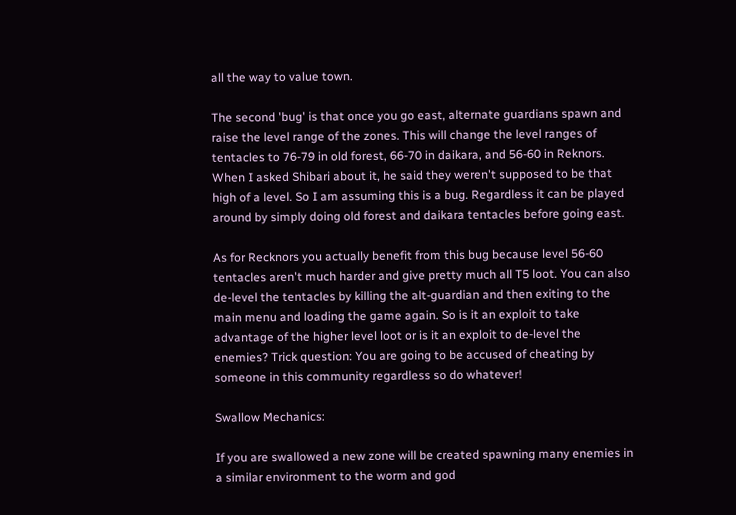all the way to value town.

The second 'bug' is that once you go east, alternate guardians spawn and raise the level range of the zones. This will change the level ranges of tentacles to 76-79 in old forest, 66-70 in daikara, and 56-60 in Reknors. When I asked Shibari about it, he said they weren't supposed to be that high of a level. So I am assuming this is a bug. Regardless it can be played around by simply doing old forest and daikara tentacles before going east.

As for Recknors you actually benefit from this bug because level 56-60 tentacles aren't much harder and give pretty much all T5 loot. You can also de-level the tentacles by killing the alt-guardian and then exiting to the main menu and loading the game again. So is it an exploit to take advantage of the higher level loot or is it an exploit to de-level the enemies? Trick question: You are going to be accused of cheating by someone in this community regardless so do whatever!

Swallow Mechanics:

If you are swallowed a new zone will be created spawning many enemies in a similar environment to the worm and god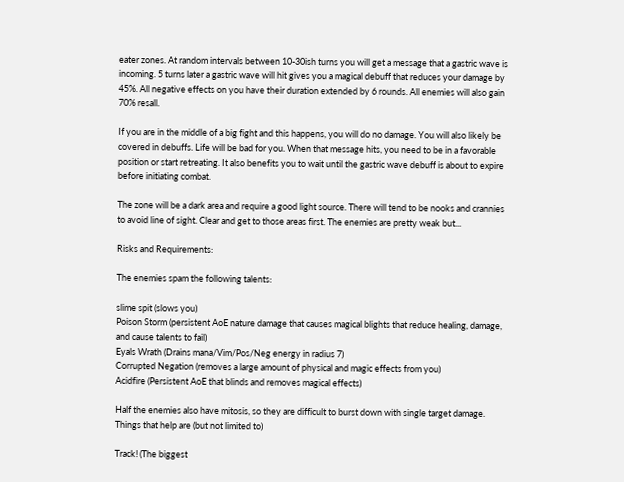eater zones. At random intervals between 10-30ish turns you will get a message that a gastric wave is incoming. 5 turns later a gastric wave will hit gives you a magical debuff that reduces your damage by 45%. All negative effects on you have their duration extended by 6 rounds. All enemies will also gain 70% resall.

If you are in the middle of a big fight and this happens, you will do no damage. You will also likely be covered in debuffs. Life will be bad for you. When that message hits, you need to be in a favorable position or start retreating. It also benefits you to wait until the gastric wave debuff is about to expire before initiating combat.

The zone will be a dark area and require a good light source. There will tend to be nooks and crannies to avoid line of sight. Clear and get to those areas first. The enemies are pretty weak but...

Risks and Requirements:

The enemies spam the following talents:

slime spit (slows you)
Poison Storm (persistent AoE nature damage that causes magical blights that reduce healing, damage, and cause talents to fail)
Eyals Wrath (Drains mana/Vim/Pos/Neg energy in radius 7)
Corrupted Negation (removes a large amount of physical and magic effects from you)
Acidfire (Persistent AoE that blinds and removes magical effects)

Half the enemies also have mitosis, so they are difficult to burst down with single target damage. Things that help are (but not limited to)

Track! (The biggest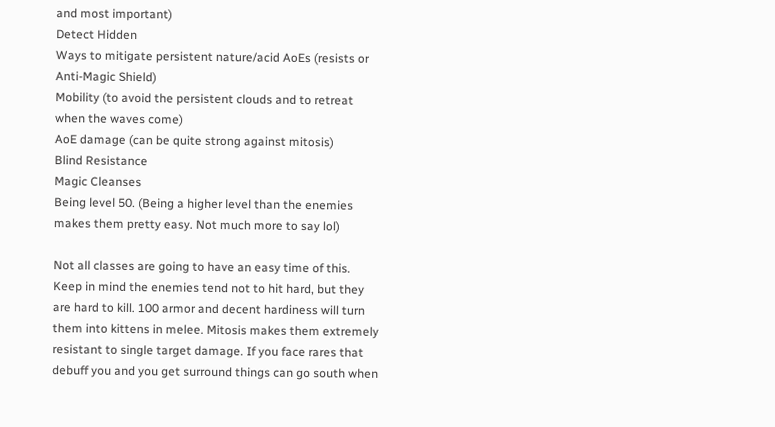and most important)
Detect Hidden
Ways to mitigate persistent nature/acid AoEs (resists or Anti-Magic Shield)
Mobility (to avoid the persistent clouds and to retreat when the waves come)
AoE damage (can be quite strong against mitosis)
Blind Resistance
Magic Cleanses
Being level 50. (Being a higher level than the enemies makes them pretty easy. Not much more to say lol)

Not all classes are going to have an easy time of this. Keep in mind the enemies tend not to hit hard, but they are hard to kill. 100 armor and decent hardiness will turn them into kittens in melee. Mitosis makes them extremely resistant to single target damage. If you face rares that debuff you and you get surround things can go south when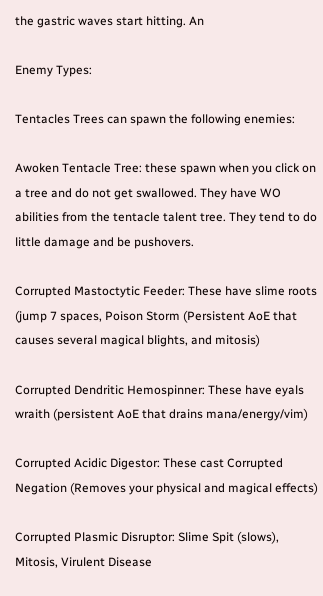the gastric waves start hitting. An

Enemy Types:

Tentacles Trees can spawn the following enemies:

Awoken Tentacle Tree: these spawn when you click on a tree and do not get swallowed. They have WO abilities from the tentacle talent tree. They tend to do little damage and be pushovers.

Corrupted Mastoctytic Feeder: These have slime roots (jump 7 spaces, Poison Storm (Persistent AoE that causes several magical blights, and mitosis)

Corrupted Dendritic Hemospinner: These have eyals wraith (persistent AoE that drains mana/energy/vim)

Corrupted Acidic Digestor: These cast Corrupted Negation (Removes your physical and magical effects)

Corrupted Plasmic Disruptor: Slime Spit (slows), Mitosis, Virulent Disease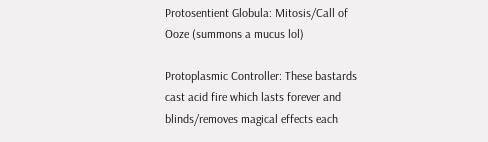Protosentient Globula: Mitosis/Call of Ooze (summons a mucus lol)

Protoplasmic Controller: These bastards cast acid fire which lasts forever and blinds/removes magical effects each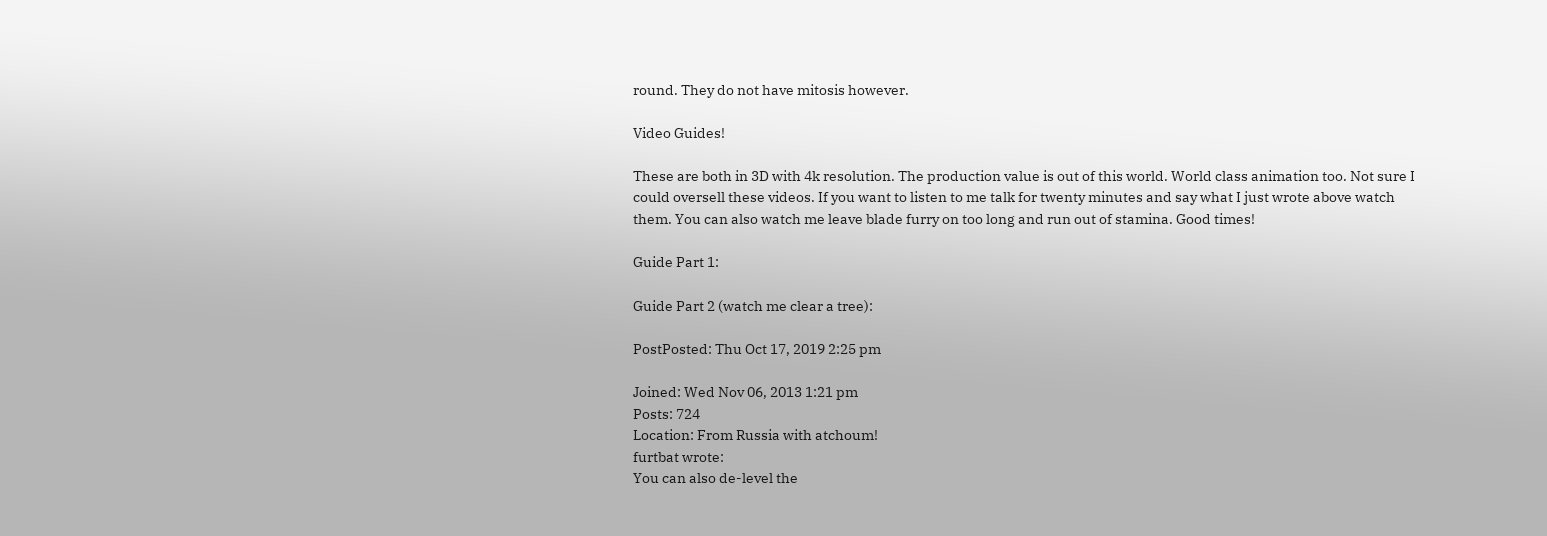round. They do not have mitosis however.

Video Guides!

These are both in 3D with 4k resolution. The production value is out of this world. World class animation too. Not sure I could oversell these videos. If you want to listen to me talk for twenty minutes and say what I just wrote above watch them. You can also watch me leave blade furry on too long and run out of stamina. Good times!

Guide Part 1:

Guide Part 2 (watch me clear a tree):

PostPosted: Thu Oct 17, 2019 2:25 pm

Joined: Wed Nov 06, 2013 1:21 pm
Posts: 724
Location: From Russia with atchoum!
furtbat wrote:
You can also de-level the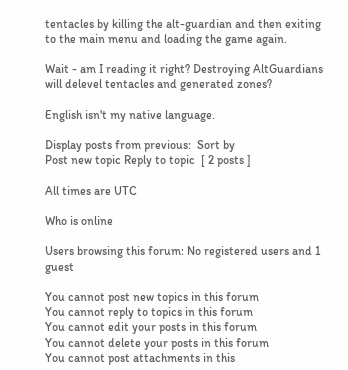tentacles by killing the alt-guardian and then exiting to the main menu and loading the game again.

Wait - am I reading it right? Destroying AltGuardians will delevel tentacles and generated zones?

English isn't my native language.

Display posts from previous:  Sort by
Post new topic Reply to topic  [ 2 posts ]

All times are UTC

Who is online

Users browsing this forum: No registered users and 1 guest

You cannot post new topics in this forum
You cannot reply to topics in this forum
You cannot edit your posts in this forum
You cannot delete your posts in this forum
You cannot post attachments in this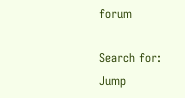forum

Search for:
Jump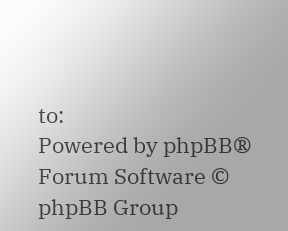to:
Powered by phpBB® Forum Software © phpBB Group